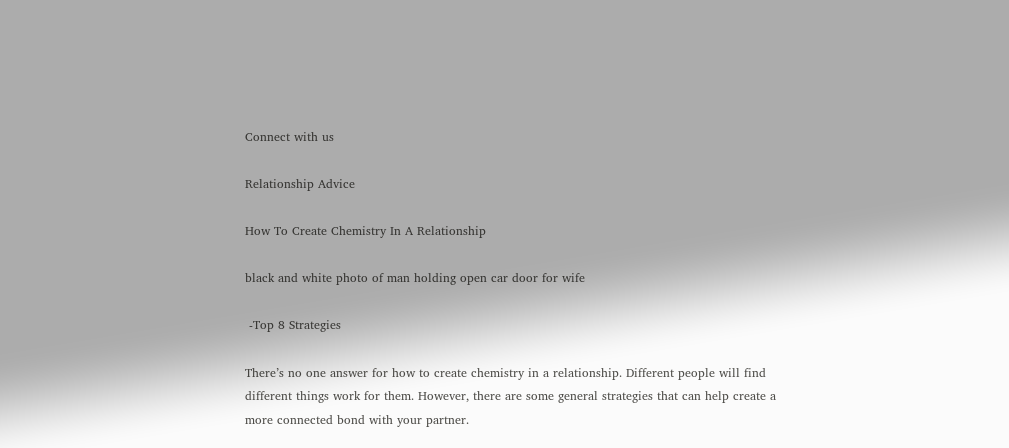Connect with us

Relationship Advice

How To Create Chemistry In A Relationship

black and white photo of man holding open car door for wife

 -Top 8 Strategies

There’s no one answer for how to create chemistry in a relationship. Different people will find different things work for them. However, there are some general strategies that can help create a more connected bond with your partner.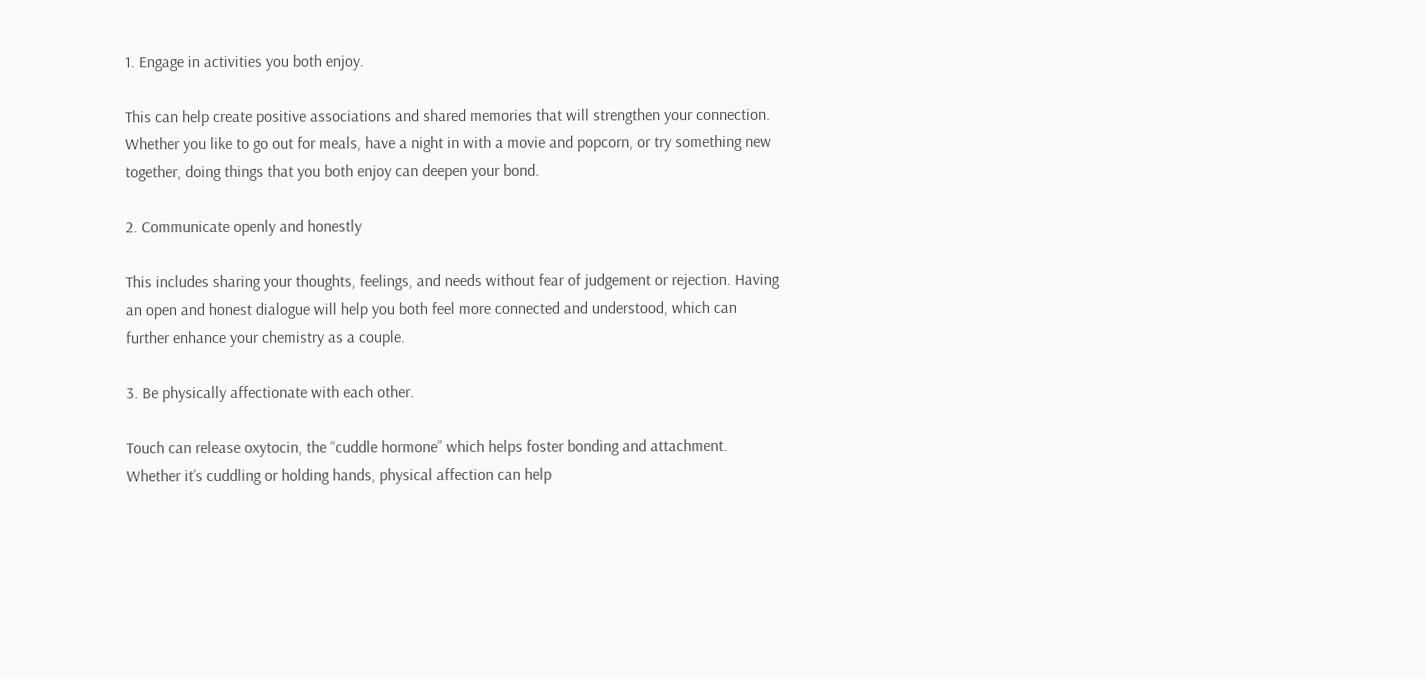1. Engage in activities you both enjoy.

This can help create positive associations and shared memories that will strengthen your connection. Whether you like to go out for meals, have a night in with a movie and popcorn, or try something new together, doing things that you both enjoy can deepen your bond.

2. Communicate openly and honestly

This includes sharing your thoughts, feelings, and needs without fear of judgement or rejection. Having an open and honest dialogue will help you both feel more connected and understood, which can further enhance your chemistry as a couple.

3. Be physically affectionate with each other.

Touch can release oxytocin, the “cuddle hormone” which helps foster bonding and attachment. Whether it’s cuddling or holding hands, physical affection can help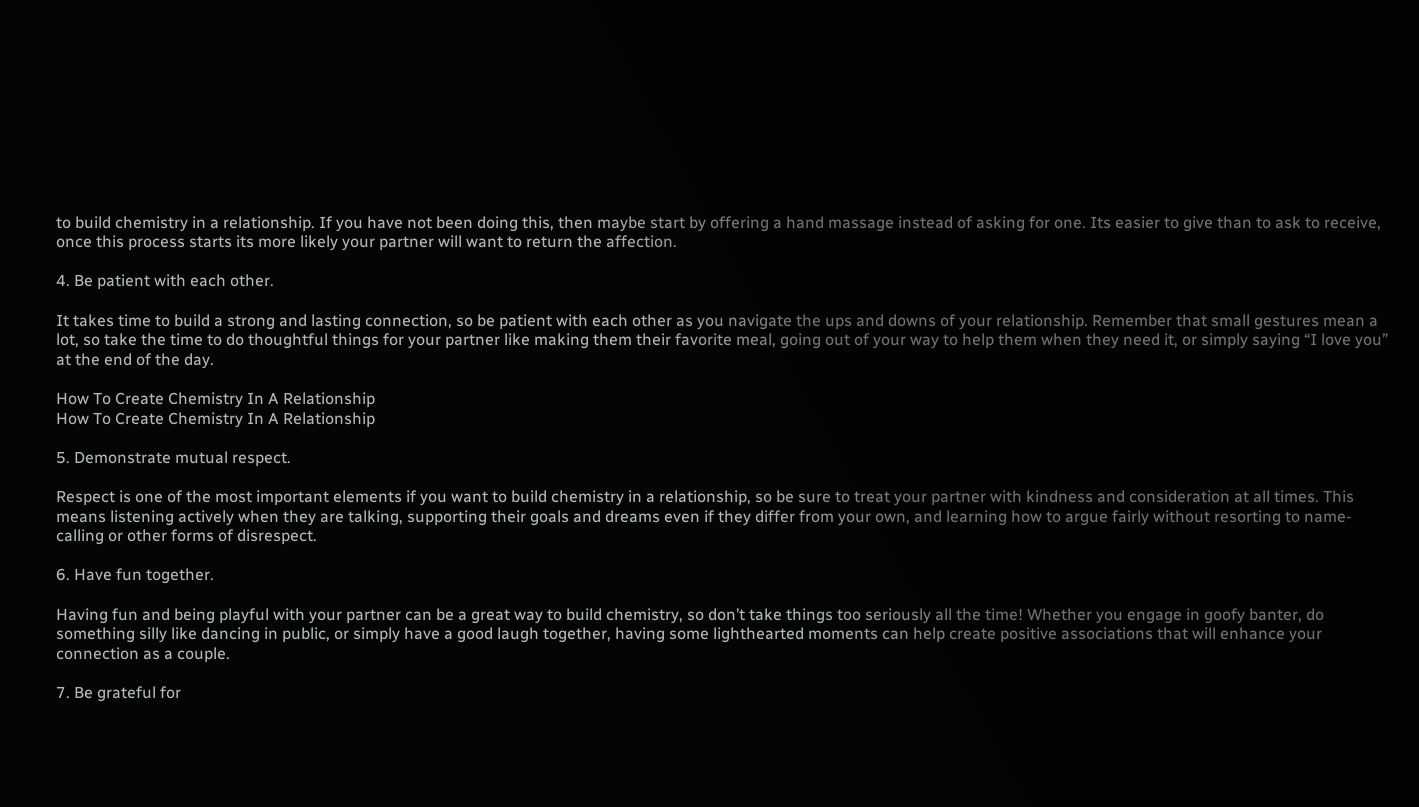to build chemistry in a relationship. If you have not been doing this, then maybe start by offering a hand massage instead of asking for one. Its easier to give than to ask to receive, once this process starts its more likely your partner will want to return the affection.

4. Be patient with each other.

It takes time to build a strong and lasting connection, so be patient with each other as you navigate the ups and downs of your relationship. Remember that small gestures mean a lot, so take the time to do thoughtful things for your partner like making them their favorite meal, going out of your way to help them when they need it, or simply saying “I love you” at the end of the day.

How To Create Chemistry In A Relationship
How To Create Chemistry In A Relationship

5. Demonstrate mutual respect.

Respect is one of the most important elements if you want to build chemistry in a relationship, so be sure to treat your partner with kindness and consideration at all times. This means listening actively when they are talking, supporting their goals and dreams even if they differ from your own, and learning how to argue fairly without resorting to name-calling or other forms of disrespect.

6. Have fun together.

Having fun and being playful with your partner can be a great way to build chemistry, so don’t take things too seriously all the time! Whether you engage in goofy banter, do something silly like dancing in public, or simply have a good laugh together, having some lighthearted moments can help create positive associations that will enhance your connection as a couple.

7. Be grateful for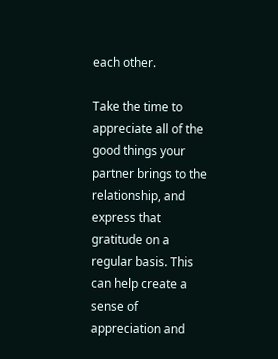each other.

Take the time to appreciate all of the good things your partner brings to the relationship, and express that gratitude on a regular basis. This can help create a sense of appreciation and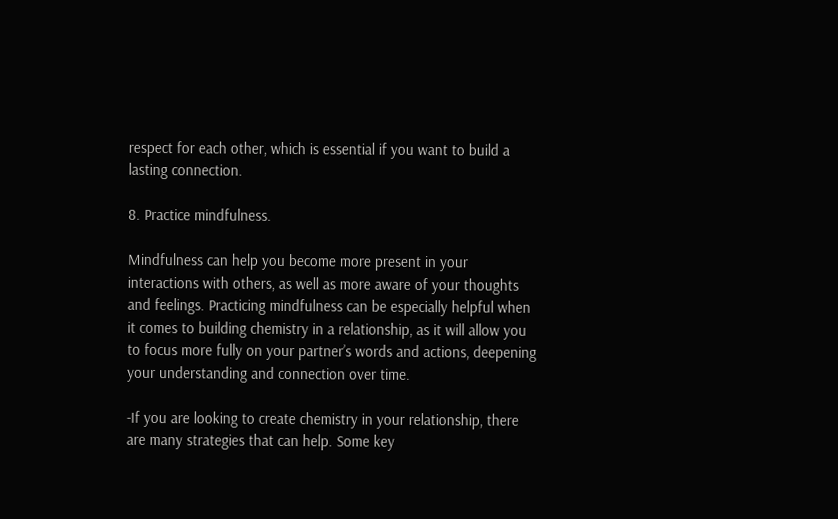respect for each other, which is essential if you want to build a lasting connection.

8. Practice mindfulness.

Mindfulness can help you become more present in your interactions with others, as well as more aware of your thoughts and feelings. Practicing mindfulness can be especially helpful when it comes to building chemistry in a relationship, as it will allow you to focus more fully on your partner’s words and actions, deepening your understanding and connection over time.

-If you are looking to create chemistry in your relationship, there are many strategies that can help. Some key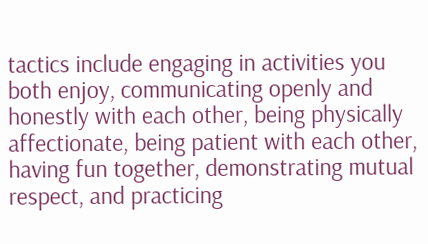tactics include engaging in activities you both enjoy, communicating openly and honestly with each other, being physically affectionate, being patient with each other, having fun together, demonstrating mutual respect, and practicing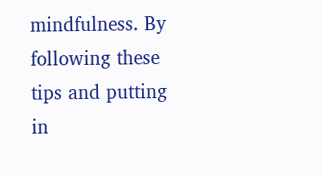mindfulness. By following these tips and putting in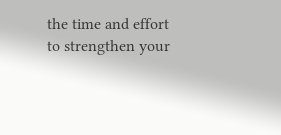the time and effort to strengthen your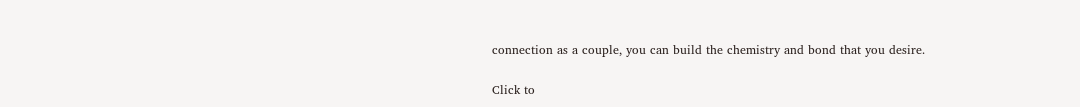connection as a couple, you can build the chemistry and bond that you desire.

Click to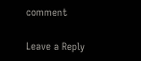comment

Leave a Reply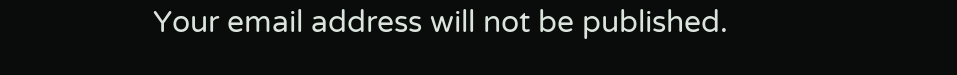Your email address will not be published.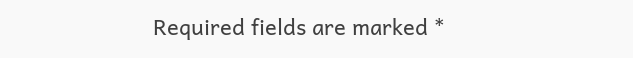Required fields are marked *